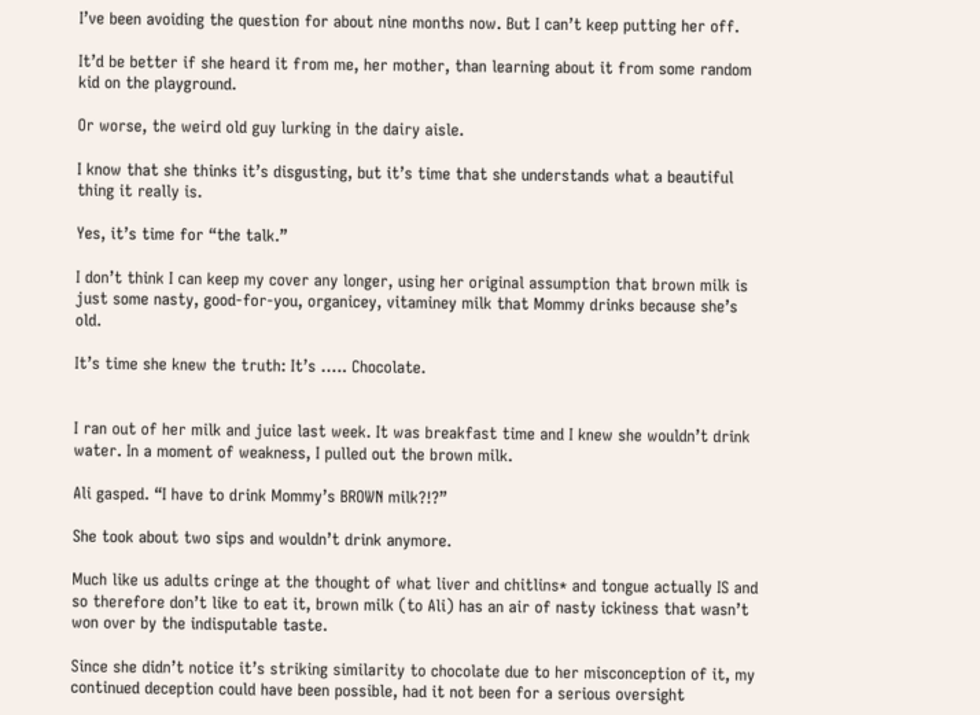I’ve been avoiding the question for about nine months now. But I can’t keep putting her off.

It’d be better if she heard it from me, her mother, than learning about it from some random kid on the playground.

Or worse, the weird old guy lurking in the dairy aisle.

I know that she thinks it’s disgusting, but it’s time that she understands what a beautiful thing it really is.

Yes, it’s time for “the talk.”

I don’t think I can keep my cover any longer, using her original assumption that brown milk is just some nasty, good-for-you, organicey, vitaminey milk that Mommy drinks because she’s old.

It’s time she knew the truth: It’s ….. Chocolate.


I ran out of her milk and juice last week. It was breakfast time and I knew she wouldn’t drink water. In a moment of weakness, I pulled out the brown milk.

Ali gasped. “I have to drink Mommy’s BROWN milk?!?”

She took about two sips and wouldn’t drink anymore.

Much like us adults cringe at the thought of what liver and chitlins* and tongue actually IS and so therefore don’t like to eat it, brown milk (to Ali) has an air of nasty ickiness that wasn’t won over by the indisputable taste.

Since she didn’t notice it’s striking similarity to chocolate due to her misconception of it, my continued deception could have been possible, had it not been for a serious oversight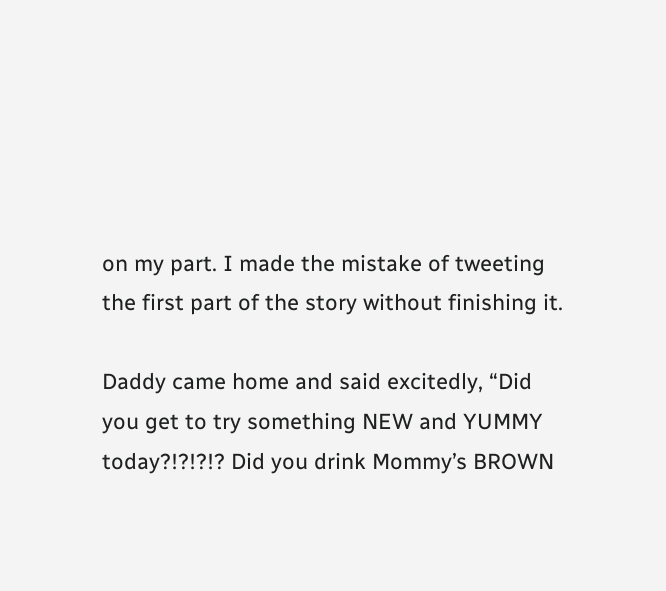on my part. I made the mistake of tweeting the first part of the story without finishing it.

Daddy came home and said excitedly, “Did you get to try something NEW and YUMMY today?!?!?!? Did you drink Mommy’s BROWN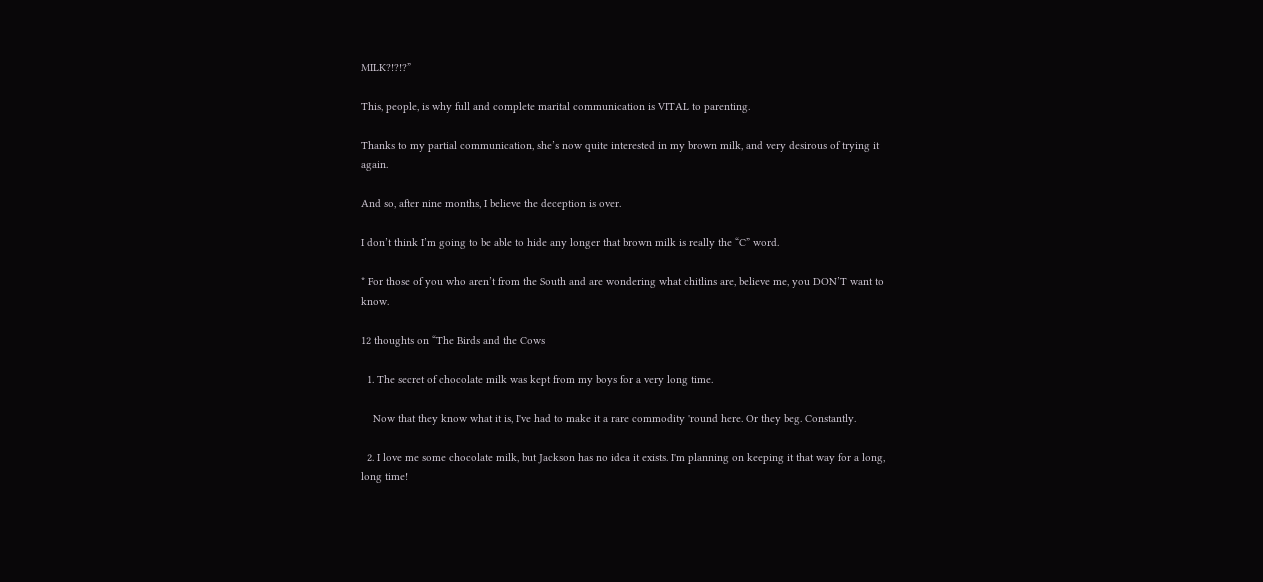MILK?!?!?”

This, people, is why full and complete marital communication is VITAL to parenting.

Thanks to my partial communication, she’s now quite interested in my brown milk, and very desirous of trying it again.

And so, after nine months, I believe the deception is over.

I don’t think I’m going to be able to hide any longer that brown milk is really the “C” word.

* For those of you who aren’t from the South and are wondering what chitlins are, believe me, you DON’T want to know.

12 thoughts on “The Birds and the Cows

  1. The secret of chocolate milk was kept from my boys for a very long time.

    Now that they know what it is, I've had to make it a rare commodity 'round here. Or they beg. Constantly.

  2. I love me some chocolate milk, but Jackson has no idea it exists. I'm planning on keeping it that way for a long, long time!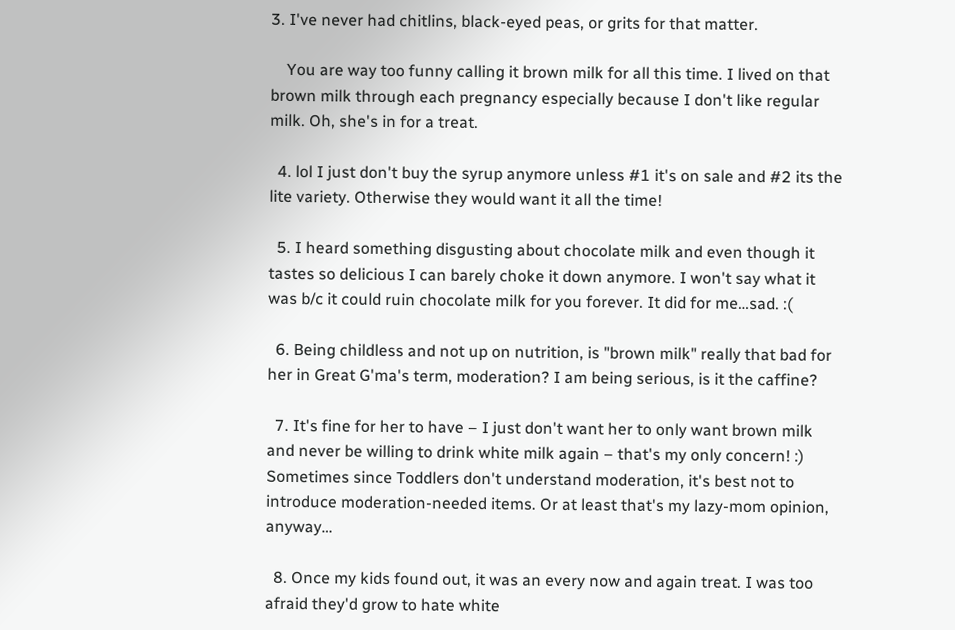3. I've never had chitlins, black-eyed peas, or grits for that matter.

    You are way too funny calling it brown milk for all this time. I lived on that brown milk through each pregnancy especially because I don't like regular milk. Oh, she's in for a treat.

  4. lol I just don't buy the syrup anymore unless #1 it's on sale and #2 its the lite variety. Otherwise they would want it all the time!

  5. I heard something disgusting about chocolate milk and even though it tastes so delicious I can barely choke it down anymore. I won't say what it was b/c it could ruin chocolate milk for you forever. It did for me…sad. :(

  6. Being childless and not up on nutrition, is "brown milk" really that bad for her in Great G'ma's term, moderation? I am being serious, is it the caffine?

  7. It's fine for her to have – I just don't want her to only want brown milk and never be willing to drink white milk again – that's my only concern! :) Sometimes since Toddlers don't understand moderation, it's best not to introduce moderation-needed items. Or at least that's my lazy-mom opinion, anyway…

  8. Once my kids found out, it was an every now and again treat. I was too afraid they'd grow to hate white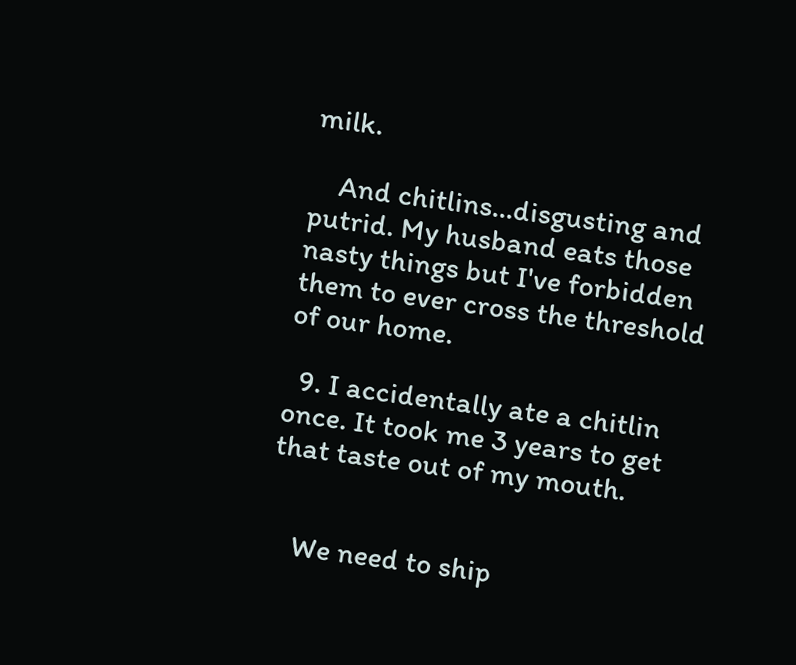milk.

    And chitlins…disgusting and putrid. My husband eats those nasty things but I've forbidden them to ever cross the threshold of our home.

  9. I accidentally ate a chitlin once. It took me 3 years to get that taste out of my mouth.


    We need to ship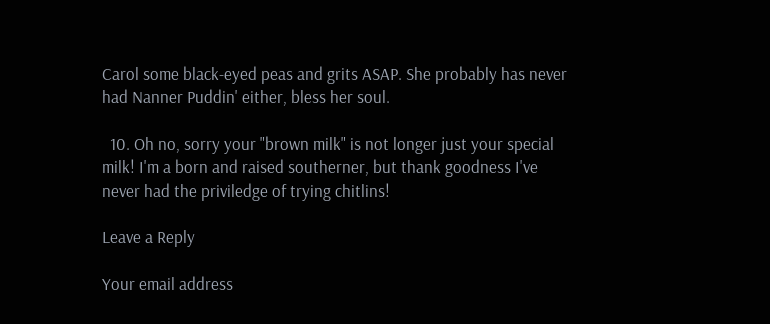Carol some black-eyed peas and grits ASAP. She probably has never had Nanner Puddin' either, bless her soul.

  10. Oh no, sorry your "brown milk" is not longer just your special milk! I'm a born and raised southerner, but thank goodness I've never had the priviledge of trying chitlins!

Leave a Reply

Your email address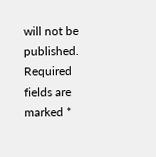will not be published. Required fields are marked *